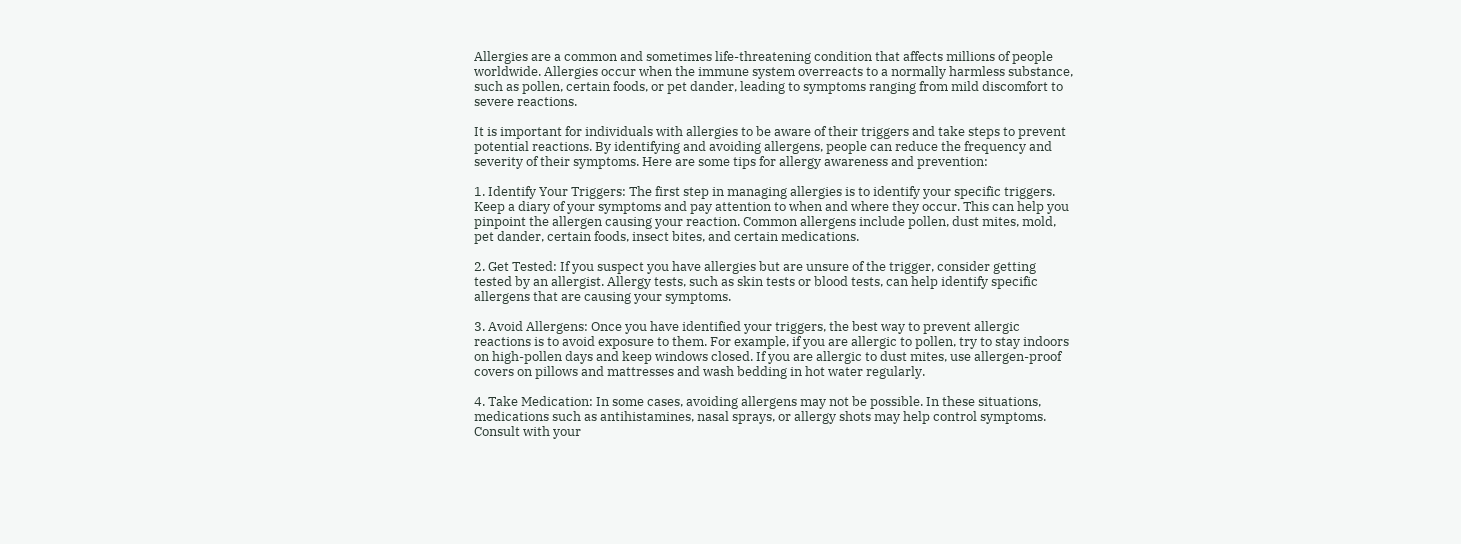Allergies are a common and sometimes life-threatening condition that affects millions of people worldwide. Allergies occur when the immune system overreacts to a normally harmless substance, such as pollen, certain foods, or pet dander, leading to symptoms ranging from mild discomfort to severe reactions.

It is important for individuals with allergies to be aware of their triggers and take steps to prevent potential reactions. By identifying and avoiding allergens, people can reduce the frequency and severity of their symptoms. Here are some tips for allergy awareness and prevention:

1. Identify Your Triggers: The first step in managing allergies is to identify your specific triggers. Keep a diary of your symptoms and pay attention to when and where they occur. This can help you pinpoint the allergen causing your reaction. Common allergens include pollen, dust mites, mold, pet dander, certain foods, insect bites, and certain medications.

2. Get Tested: If you suspect you have allergies but are unsure of the trigger, consider getting tested by an allergist. Allergy tests, such as skin tests or blood tests, can help identify specific allergens that are causing your symptoms.

3. Avoid Allergens: Once you have identified your triggers, the best way to prevent allergic reactions is to avoid exposure to them. For example, if you are allergic to pollen, try to stay indoors on high-pollen days and keep windows closed. If you are allergic to dust mites, use allergen-proof covers on pillows and mattresses and wash bedding in hot water regularly.

4. Take Medication: In some cases, avoiding allergens may not be possible. In these situations, medications such as antihistamines, nasal sprays, or allergy shots may help control symptoms. Consult with your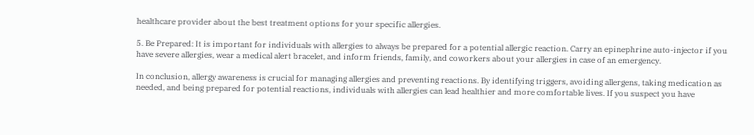healthcare provider about the best treatment options for your specific allergies.

5. Be Prepared: It is important for individuals with allergies to always be prepared for a potential allergic reaction. Carry an epinephrine auto-injector if you have severe allergies, wear a medical alert bracelet, and inform friends, family, and coworkers about your allergies in case of an emergency.

In conclusion, allergy awareness is crucial for managing allergies and preventing reactions. By identifying triggers, avoiding allergens, taking medication as needed, and being prepared for potential reactions, individuals with allergies can lead healthier and more comfortable lives. If you suspect you have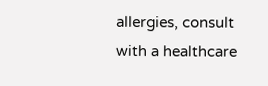allergies, consult with a healthcare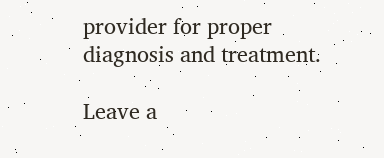provider for proper diagnosis and treatment.

Leave a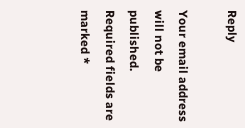Reply

Your email address will not be published. Required fields are marked *